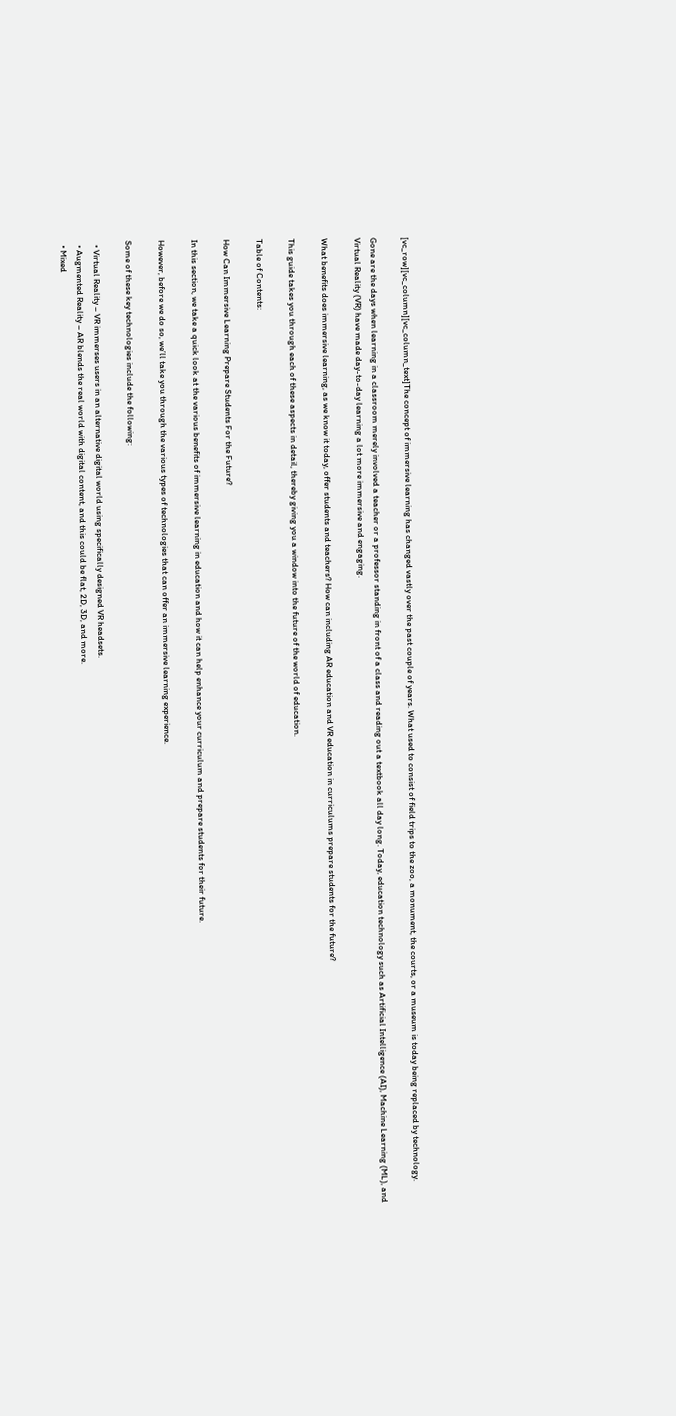[vc_row][vc_column][vc_column_text]The concept of immersive learning has changed vastly over the past couple of years. What used to consist of field trips to the zoo, a monument, the courts, or a museum is today being replaced by technology.

Gone are the days when learning in a classroom merely involved a teacher or a professor standing in front of a class and reading out a textbook all day long. Today, education technology such as Artificial Intelligence (AI), Machine Learning (ML), and Virtual Reality (VR) have made day-to-day learning a lot more immersive and engaging.

What benefits does immersive learning, as we know it today, offer students and teachers? How can including AR education and VR education in curriculums prepare students for the future?

This guide takes you through each of these aspects in detail, thereby giving you a window into the future of the world of education.

Table of Contents:

How Can Immersive Learning Prepare Students For the Future?

In this section, we take a quick look at the various benefits of immersive learning in education and how it can help enhance your curriculum and prepare students for their future.

However, before we do so, we’ll take you through the various types of technologies that can offer an immersive learning experience.

Some of these key technologies include the following:

  • Virtual Reality – VR immerses users in an alternative digital world using specifically designed VR headsets.
  • Augmented Reality – AR blends the real world with digital content, and this could be flat, 2D, 3D, and more.
  • Mixed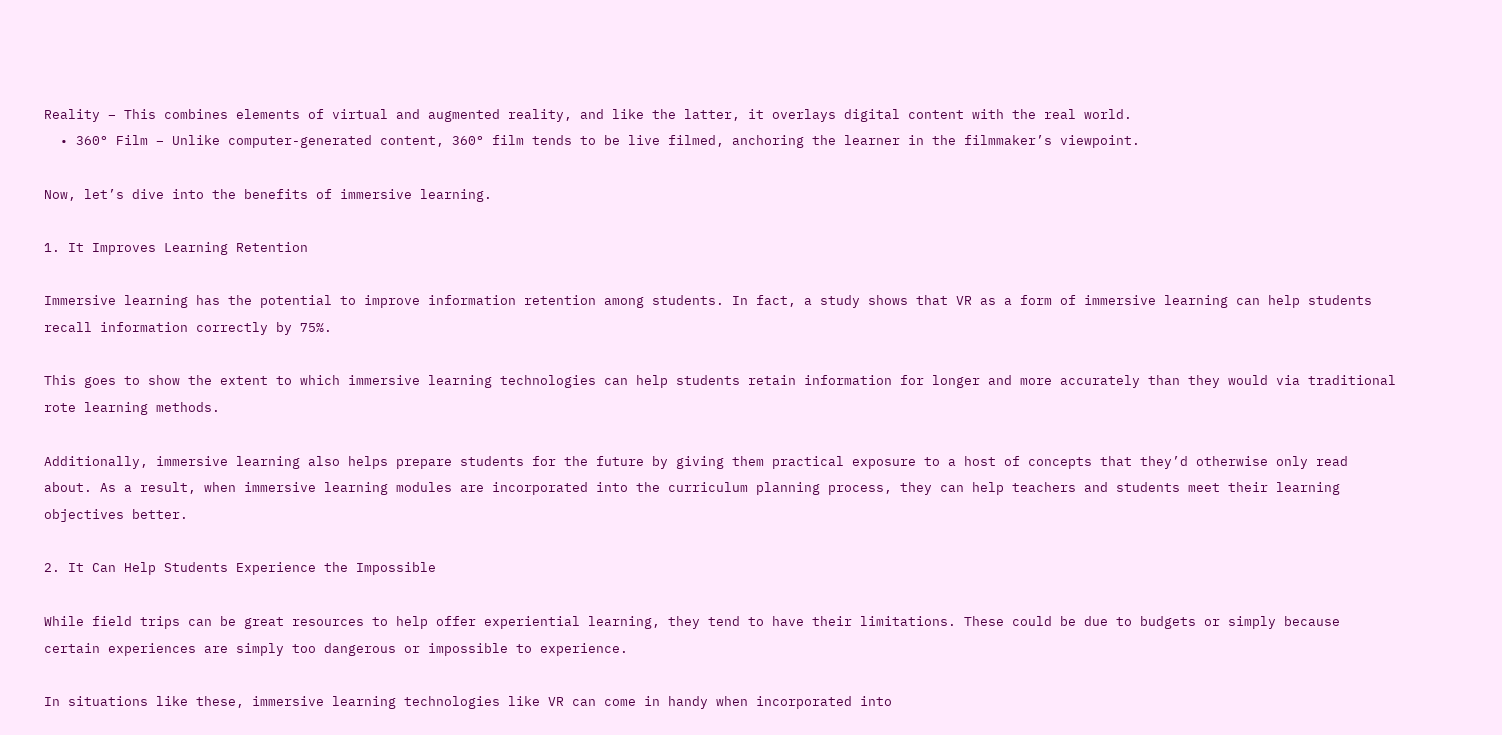Reality – This combines elements of virtual and augmented reality, and like the latter, it overlays digital content with the real world.
  • 360° Film – Unlike computer-generated content, 360° film tends to be live filmed, anchoring the learner in the filmmaker’s viewpoint.

Now, let’s dive into the benefits of immersive learning.

1. It Improves Learning Retention

Immersive learning has the potential to improve information retention among students. In fact, a study shows that VR as a form of immersive learning can help students recall information correctly by 75%.

This goes to show the extent to which immersive learning technologies can help students retain information for longer and more accurately than they would via traditional rote learning methods.

Additionally, immersive learning also helps prepare students for the future by giving them practical exposure to a host of concepts that they’d otherwise only read about. As a result, when immersive learning modules are incorporated into the curriculum planning process, they can help teachers and students meet their learning objectives better.

2. It Can Help Students Experience the Impossible

While field trips can be great resources to help offer experiential learning, they tend to have their limitations. These could be due to budgets or simply because certain experiences are simply too dangerous or impossible to experience.

In situations like these, immersive learning technologies like VR can come in handy when incorporated into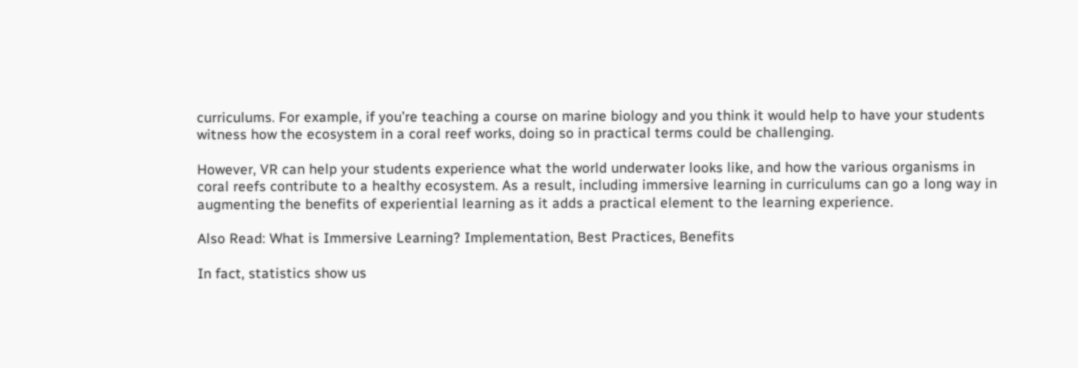curriculums. For example, if you’re teaching a course on marine biology and you think it would help to have your students witness how the ecosystem in a coral reef works, doing so in practical terms could be challenging.

However, VR can help your students experience what the world underwater looks like, and how the various organisms in coral reefs contribute to a healthy ecosystem. As a result, including immersive learning in curriculums can go a long way in augmenting the benefits of experiential learning as it adds a practical element to the learning experience.

Also Read: What is Immersive Learning? Implementation, Best Practices, Benefits

In fact, statistics show us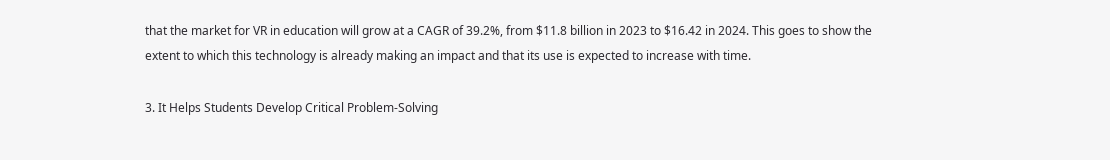that the market for VR in education will grow at a CAGR of 39.2%, from $11.8 billion in 2023 to $16.42 in 2024. This goes to show the extent to which this technology is already making an impact and that its use is expected to increase with time.

3. It Helps Students Develop Critical Problem-Solving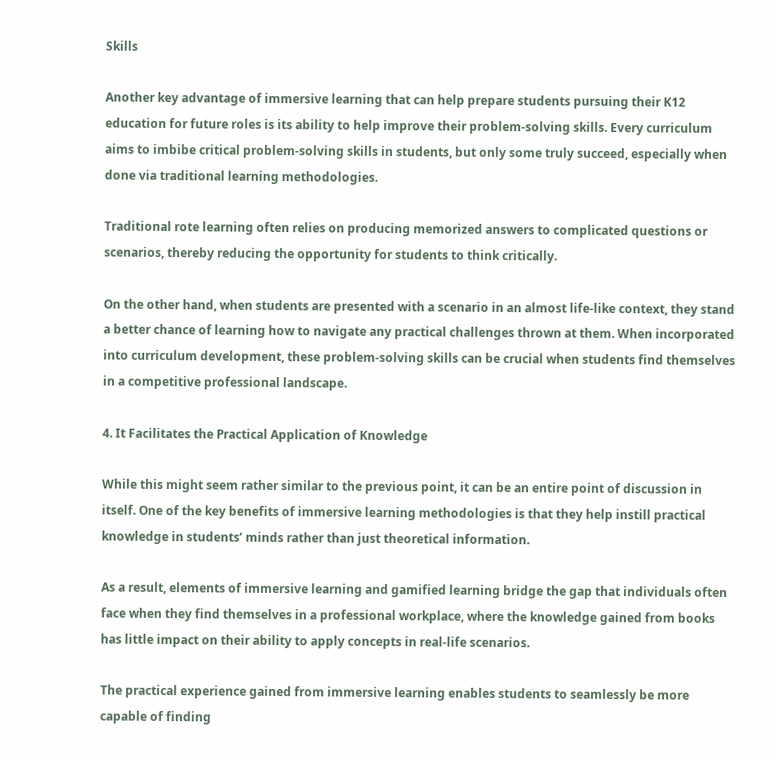Skills

Another key advantage of immersive learning that can help prepare students pursuing their K12 education for future roles is its ability to help improve their problem-solving skills. Every curriculum aims to imbibe critical problem-solving skills in students, but only some truly succeed, especially when done via traditional learning methodologies.

Traditional rote learning often relies on producing memorized answers to complicated questions or scenarios, thereby reducing the opportunity for students to think critically.

On the other hand, when students are presented with a scenario in an almost life-like context, they stand a better chance of learning how to navigate any practical challenges thrown at them. When incorporated into curriculum development, these problem-solving skills can be crucial when students find themselves in a competitive professional landscape.

4. It Facilitates the Practical Application of Knowledge

While this might seem rather similar to the previous point, it can be an entire point of discussion in itself. One of the key benefits of immersive learning methodologies is that they help instill practical knowledge in students’ minds rather than just theoretical information.

As a result, elements of immersive learning and gamified learning bridge the gap that individuals often face when they find themselves in a professional workplace, where the knowledge gained from books has little impact on their ability to apply concepts in real-life scenarios.

The practical experience gained from immersive learning enables students to seamlessly be more capable of finding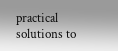practical solutions to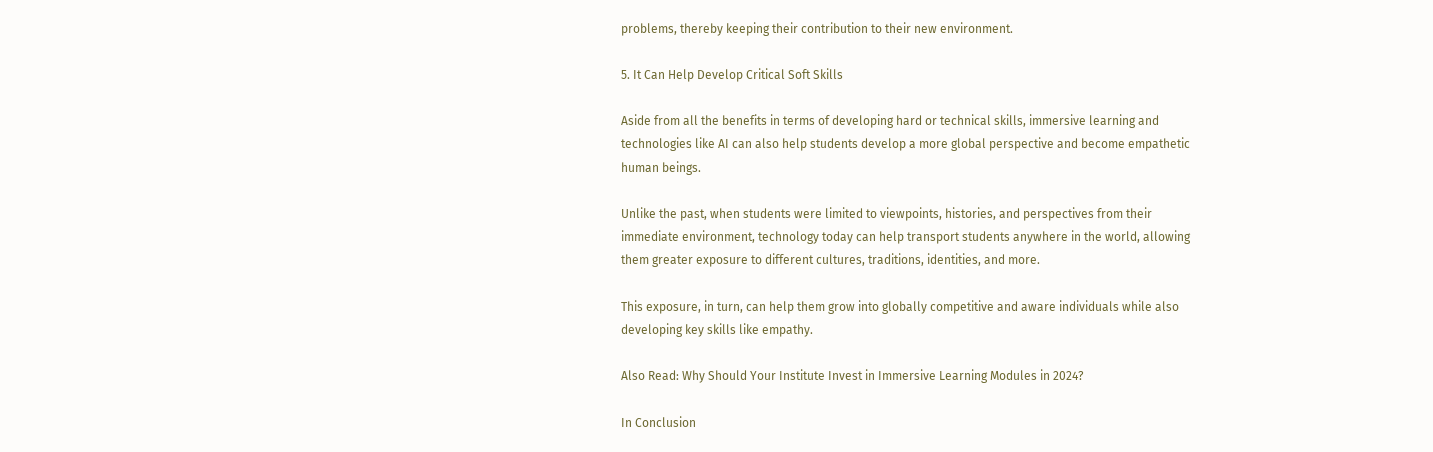problems, thereby keeping their contribution to their new environment.

5. It Can Help Develop Critical Soft Skills

Aside from all the benefits in terms of developing hard or technical skills, immersive learning and technologies like AI can also help students develop a more global perspective and become empathetic human beings.

Unlike the past, when students were limited to viewpoints, histories, and perspectives from their immediate environment, technology today can help transport students anywhere in the world, allowing them greater exposure to different cultures, traditions, identities, and more.

This exposure, in turn, can help them grow into globally competitive and aware individuals while also developing key skills like empathy.

Also Read: Why Should Your Institute Invest in Immersive Learning Modules in 2024?

In Conclusion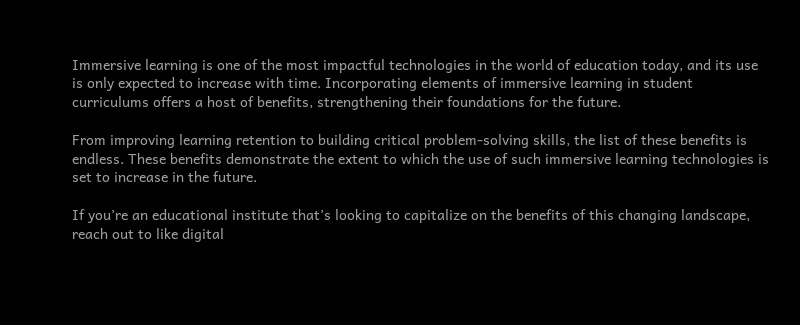Immersive learning is one of the most impactful technologies in the world of education today, and its use is only expected to increase with time. Incorporating elements of immersive learning in student curriculums offers a host of benefits, strengthening their foundations for the future.

From improving learning retention to building critical problem-solving skills, the list of these benefits is endless. These benefits demonstrate the extent to which the use of such immersive learning technologies is set to increase in the future.

If you’re an educational institute that’s looking to capitalize on the benefits of this changing landscape, reach out to like digital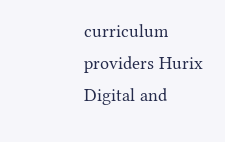curriculum providers Hurix Digital and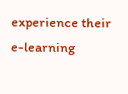experience their e-learning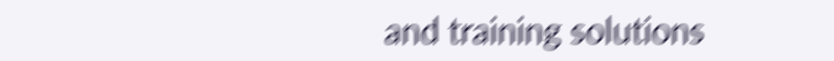and training solutions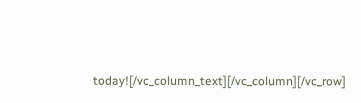today![/vc_column_text][/vc_column][/vc_row]